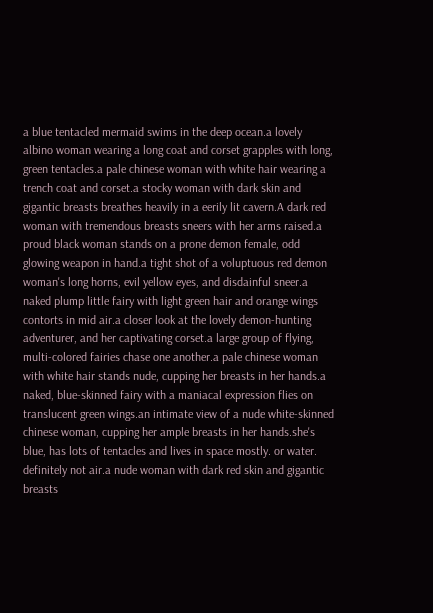a blue tentacled mermaid swims in the deep ocean.a lovely albino woman wearing a long coat and corset grapples with long, green tentacles.a pale chinese woman with white hair wearing a trench coat and corset.a stocky woman with dark skin and gigantic breasts breathes heavily in a eerily lit cavern.A dark red woman with tremendous breasts sneers with her arms raised.a proud black woman stands on a prone demon female, odd glowing weapon in hand.a tight shot of a voluptuous red demon woman's long horns, evil yellow eyes, and disdainful sneer.a naked plump little fairy with light green hair and orange wings contorts in mid air.a closer look at the lovely demon-hunting adventurer, and her captivating corset.a large group of flying, multi-colored fairies chase one another.a pale chinese woman with white hair stands nude, cupping her breasts in her hands.a naked, blue-skinned fairy with a maniacal expression flies on translucent green wings.an intimate view of a nude white-skinned chinese woman, cupping her ample breasts in her hands.she's blue, has lots of tentacles and lives in space mostly. or water. definitely not air.a nude woman with dark red skin and gigantic breasts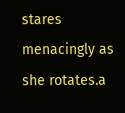stares menacingly as she rotates.a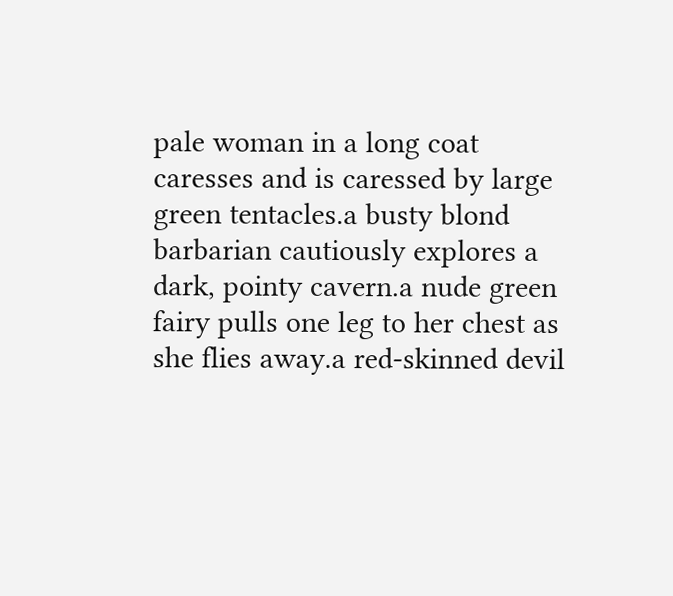pale woman in a long coat caresses and is caressed by large green tentacles.a busty blond barbarian cautiously explores a dark, pointy cavern.a nude green fairy pulls one leg to her chest as she flies away.a red-skinned devil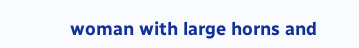woman with large horns and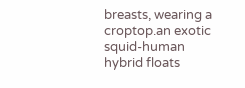breasts, wearing a croptop.an exotic squid-human hybrid floats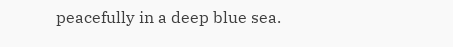peacefully in a deep blue sea.